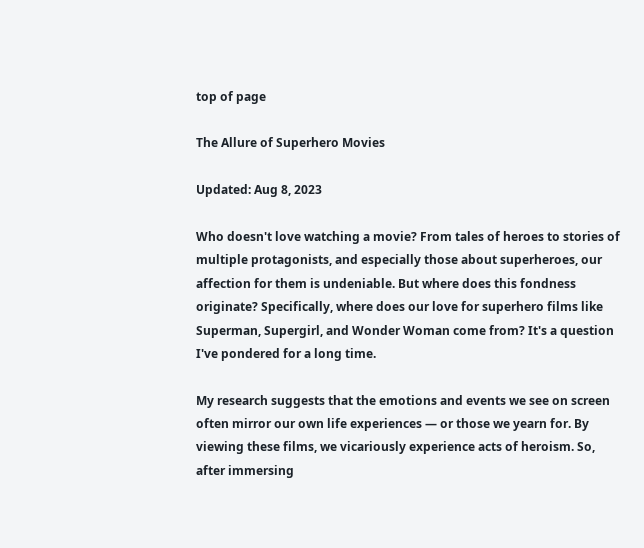top of page

The Allure of Superhero Movies

Updated: Aug 8, 2023

Who doesn't love watching a movie? From tales of heroes to stories of multiple protagonists, and especially those about superheroes, our affection for them is undeniable. But where does this fondness originate? Specifically, where does our love for superhero films like Superman, Supergirl, and Wonder Woman come from? It's a question I've pondered for a long time.

My research suggests that the emotions and events we see on screen often mirror our own life experiences — or those we yearn for. By viewing these films, we vicariously experience acts of heroism. So, after immersing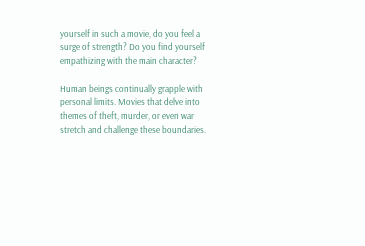yourself in such a movie, do you feel a surge of strength? Do you find yourself empathizing with the main character?

Human beings continually grapple with personal limits. Movies that delve into themes of theft, murder, or even war stretch and challenge these boundaries.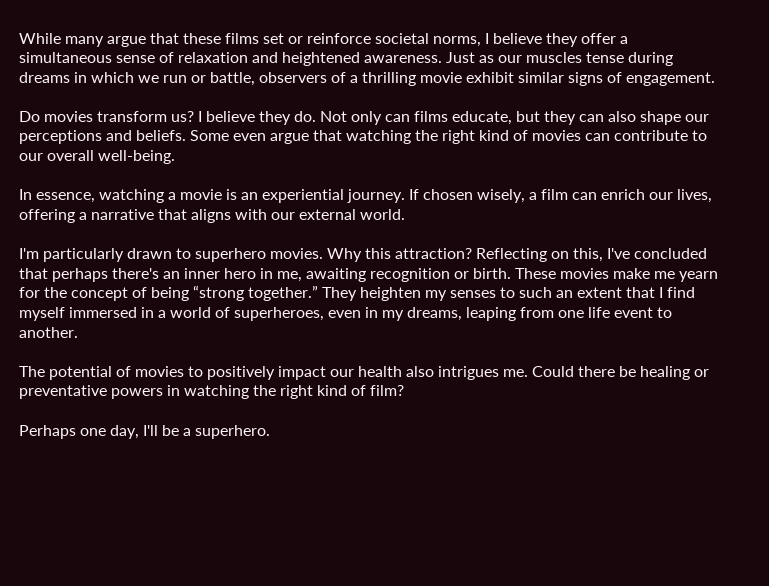While many argue that these films set or reinforce societal norms, I believe they offer a simultaneous sense of relaxation and heightened awareness. Just as our muscles tense during dreams in which we run or battle, observers of a thrilling movie exhibit similar signs of engagement.

Do movies transform us? I believe they do. Not only can films educate, but they can also shape our perceptions and beliefs. Some even argue that watching the right kind of movies can contribute to our overall well-being.

In essence, watching a movie is an experiential journey. If chosen wisely, a film can enrich our lives, offering a narrative that aligns with our external world.

I'm particularly drawn to superhero movies. Why this attraction? Reflecting on this, I've concluded that perhaps there's an inner hero in me, awaiting recognition or birth. These movies make me yearn for the concept of being “strong together.” They heighten my senses to such an extent that I find myself immersed in a world of superheroes, even in my dreams, leaping from one life event to another.

The potential of movies to positively impact our health also intrigues me. Could there be healing or preventative powers in watching the right kind of film?

Perhaps one day, I'll be a superhero.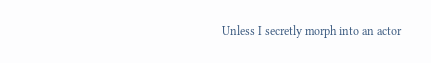Unless I secretly morph into an actor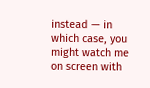instead — in which case, you might watch me on screen with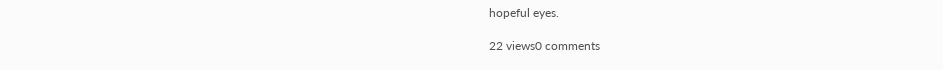hopeful eyes.

22 views0 comments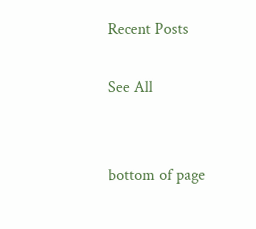Recent Posts

See All


bottom of page